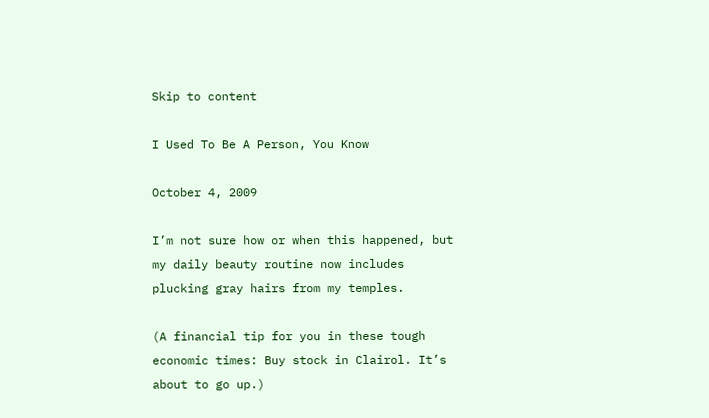Skip to content

I Used To Be A Person, You Know

October 4, 2009

I’m not sure how or when this happened, but my daily beauty routine now includes plucking gray hairs from my temples.

(A financial tip for you in these tough economic times: Buy stock in Clairol. It’s about to go up.)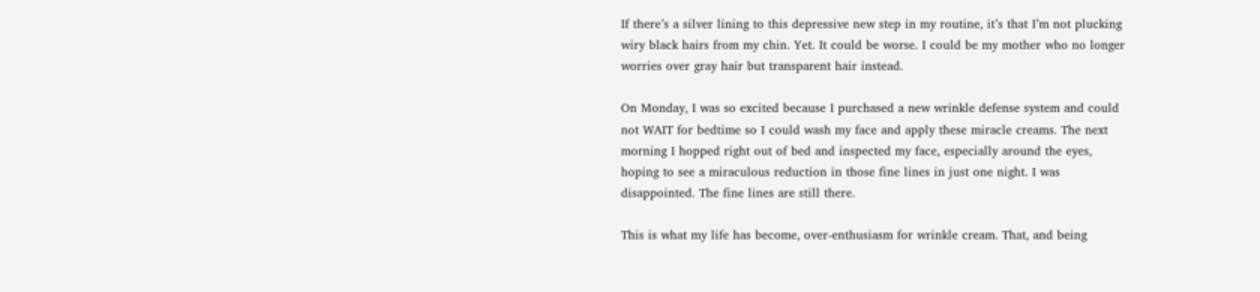If there’s a silver lining to this depressive new step in my routine, it’s that I’m not plucking wiry black hairs from my chin. Yet. It could be worse. I could be my mother who no longer worries over gray hair but transparent hair instead.

On Monday, I was so excited because I purchased a new wrinkle defense system and could not WAIT for bedtime so I could wash my face and apply these miracle creams. The next morning I hopped right out of bed and inspected my face, especially around the eyes, hoping to see a miraculous reduction in those fine lines in just one night. I was disappointed. The fine lines are still there.

This is what my life has become, over-enthusiasm for wrinkle cream. That, and being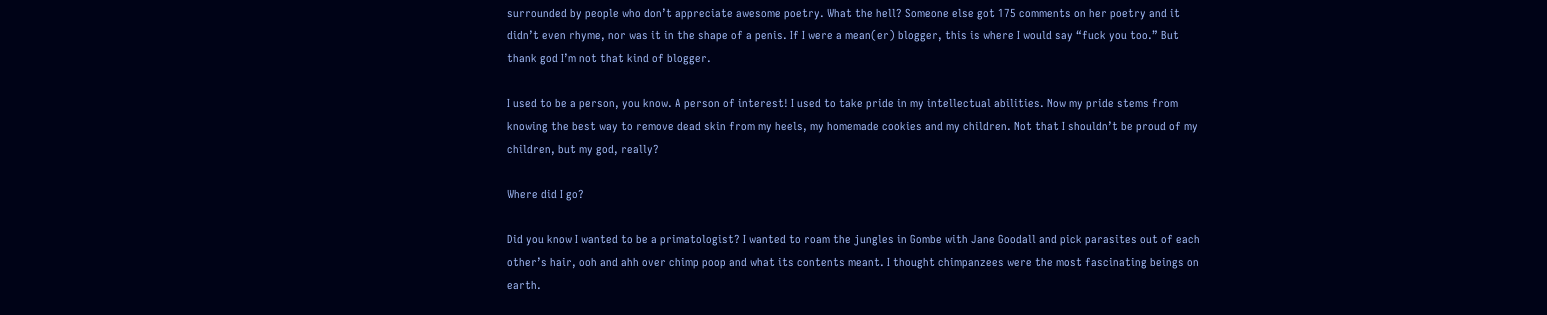surrounded by people who don’t appreciate awesome poetry. What the hell? Someone else got 175 comments on her poetry and it didn’t even rhyme, nor was it in the shape of a penis. If I were a mean(er) blogger, this is where I would say “fuck you too.” But thank god I’m not that kind of blogger.

I used to be a person, you know. A person of interest! I used to take pride in my intellectual abilities. Now my pride stems from knowing the best way to remove dead skin from my heels, my homemade cookies and my children. Not that I shouldn’t be proud of my children, but my god, really?

Where did I go?

Did you know I wanted to be a primatologist? I wanted to roam the jungles in Gombe with Jane Goodall and pick parasites out of each other’s hair, ooh and ahh over chimp poop and what its contents meant. I thought chimpanzees were the most fascinating beings on earth.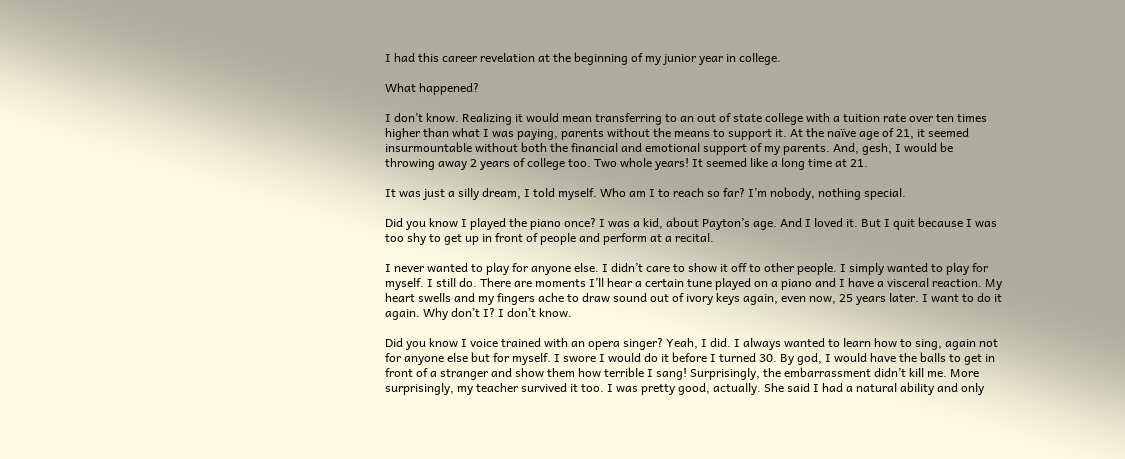I had this career revelation at the beginning of my junior year in college.

What happened?

I don’t know. Realizing it would mean transferring to an out of state college with a tuition rate over ten times higher than what I was paying, parents without the means to support it. At the naïve age of 21, it seemed insurmountable without both the financial and emotional support of my parents. And, gesh, I would be throwing away 2 years of college too. Two whole years! It seemed like a long time at 21.

It was just a silly dream, I told myself. Who am I to reach so far? I’m nobody, nothing special.

Did you know I played the piano once? I was a kid, about Payton’s age. And I loved it. But I quit because I was too shy to get up in front of people and perform at a recital.

I never wanted to play for anyone else. I didn’t care to show it off to other people. I simply wanted to play for myself. I still do. There are moments I’ll hear a certain tune played on a piano and I have a visceral reaction. My heart swells and my fingers ache to draw sound out of ivory keys again, even now, 25 years later. I want to do it again. Why don’t I? I don’t know.

Did you know I voice trained with an opera singer? Yeah, I did. I always wanted to learn how to sing, again not for anyone else but for myself. I swore I would do it before I turned 30. By god, I would have the balls to get in front of a stranger and show them how terrible I sang! Surprisingly, the embarrassment didn’t kill me. More surprisingly, my teacher survived it too. I was pretty good, actually. She said I had a natural ability and only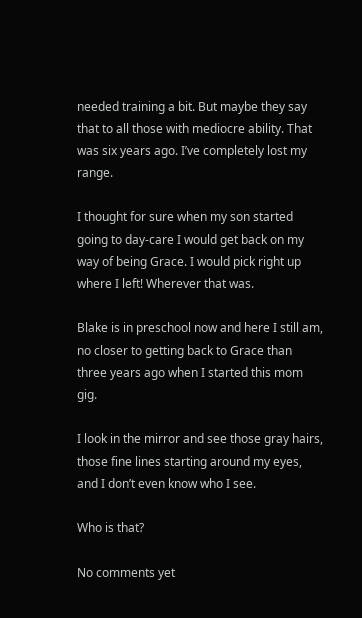needed training a bit. But maybe they say that to all those with mediocre ability. That was six years ago. I’ve completely lost my range.

I thought for sure when my son started going to day-care I would get back on my way of being Grace. I would pick right up where I left! Wherever that was.

Blake is in preschool now and here I still am, no closer to getting back to Grace than three years ago when I started this mom gig.

I look in the mirror and see those gray hairs, those fine lines starting around my eyes, and I don’t even know who I see.

Who is that?

No comments yet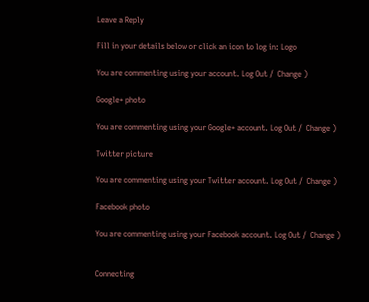Leave a Reply

Fill in your details below or click an icon to log in: Logo

You are commenting using your account. Log Out /  Change )

Google+ photo

You are commenting using your Google+ account. Log Out /  Change )

Twitter picture

You are commenting using your Twitter account. Log Out /  Change )

Facebook photo

You are commenting using your Facebook account. Log Out /  Change )


Connecting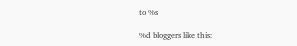to %s

%d bloggers like this: